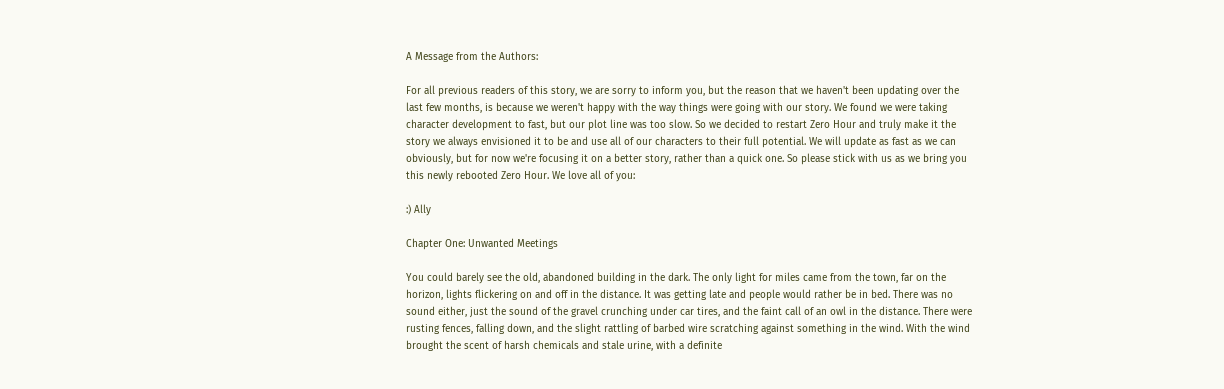A Message from the Authors:

For all previous readers of this story, we are sorry to inform you, but the reason that we haven't been updating over the last few months, is because we weren't happy with the way things were going with our story. We found we were taking character development to fast, but our plot line was too slow. So we decided to restart Zero Hour and truly make it the story we always envisioned it to be and use all of our characters to their full potential. We will update as fast as we can obviously, but for now we're focusing it on a better story, rather than a quick one. So please stick with us as we bring you this newly rebooted Zero Hour. We love all of you:

:) Ally

Chapter One: Unwanted Meetings

You could barely see the old, abandoned building in the dark. The only light for miles came from the town, far on the horizon, lights flickering on and off in the distance. It was getting late and people would rather be in bed. There was no sound either, just the sound of the gravel crunching under car tires, and the faint call of an owl in the distance. There were rusting fences, falling down, and the slight rattling of barbed wire scratching against something in the wind. With the wind brought the scent of harsh chemicals and stale urine, with a definite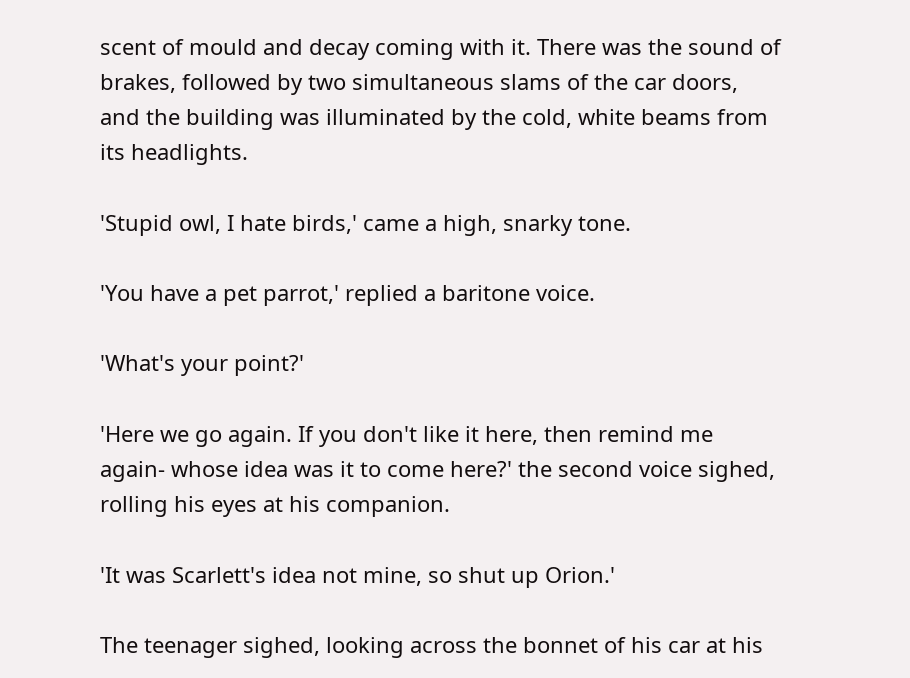scent of mould and decay coming with it. There was the sound of brakes, followed by two simultaneous slams of the car doors, and the building was illuminated by the cold, white beams from its headlights.

'Stupid owl, I hate birds,' came a high, snarky tone.

'You have a pet parrot,' replied a baritone voice.

'What's your point?'

'Here we go again. If you don't like it here, then remind me again- whose idea was it to come here?' the second voice sighed, rolling his eyes at his companion.

'It was Scarlett's idea not mine, so shut up Orion.'

The teenager sighed, looking across the bonnet of his car at his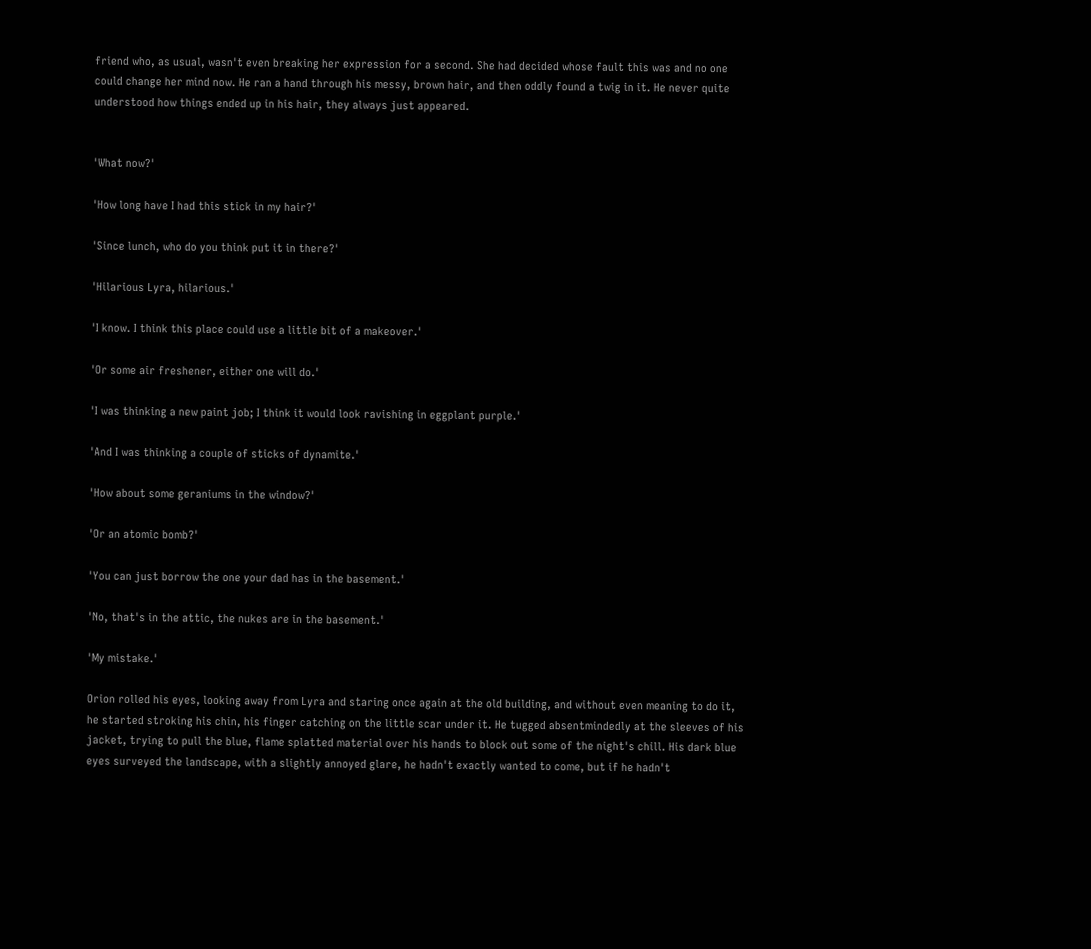friend who, as usual, wasn't even breaking her expression for a second. She had decided whose fault this was and no one could change her mind now. He ran a hand through his messy, brown hair, and then oddly found a twig in it. He never quite understood how things ended up in his hair, they always just appeared.


'What now?'

'How long have I had this stick in my hair?'

'Since lunch, who do you think put it in there?'

'Hilarious Lyra, hilarious.'

'I know. I think this place could use a little bit of a makeover.'

'Or some air freshener, either one will do.'

'I was thinking a new paint job; I think it would look ravishing in eggplant purple.'

'And I was thinking a couple of sticks of dynamite.'

'How about some geraniums in the window?'

'Or an atomic bomb?'

'You can just borrow the one your dad has in the basement.'

'No, that's in the attic, the nukes are in the basement.'

'My mistake.'

Orion rolled his eyes, looking away from Lyra and staring once again at the old building, and without even meaning to do it, he started stroking his chin, his finger catching on the little scar under it. He tugged absentmindedly at the sleeves of his jacket, trying to pull the blue, flame splatted material over his hands to block out some of the night's chill. His dark blue eyes surveyed the landscape, with a slightly annoyed glare, he hadn't exactly wanted to come, but if he hadn't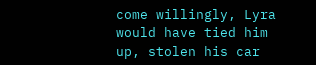come willingly, Lyra would have tied him up, stolen his car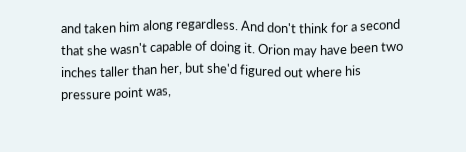and taken him along regardless. And don't think for a second that she wasn't capable of doing it. Orion may have been two inches taller than her, but she'd figured out where his pressure point was,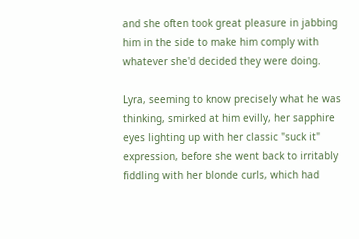and she often took great pleasure in jabbing him in the side to make him comply with whatever she'd decided they were doing.

Lyra, seeming to know precisely what he was thinking, smirked at him evilly, her sapphire eyes lighting up with her classic "suck it" expression, before she went back to irritably fiddling with her blonde curls, which had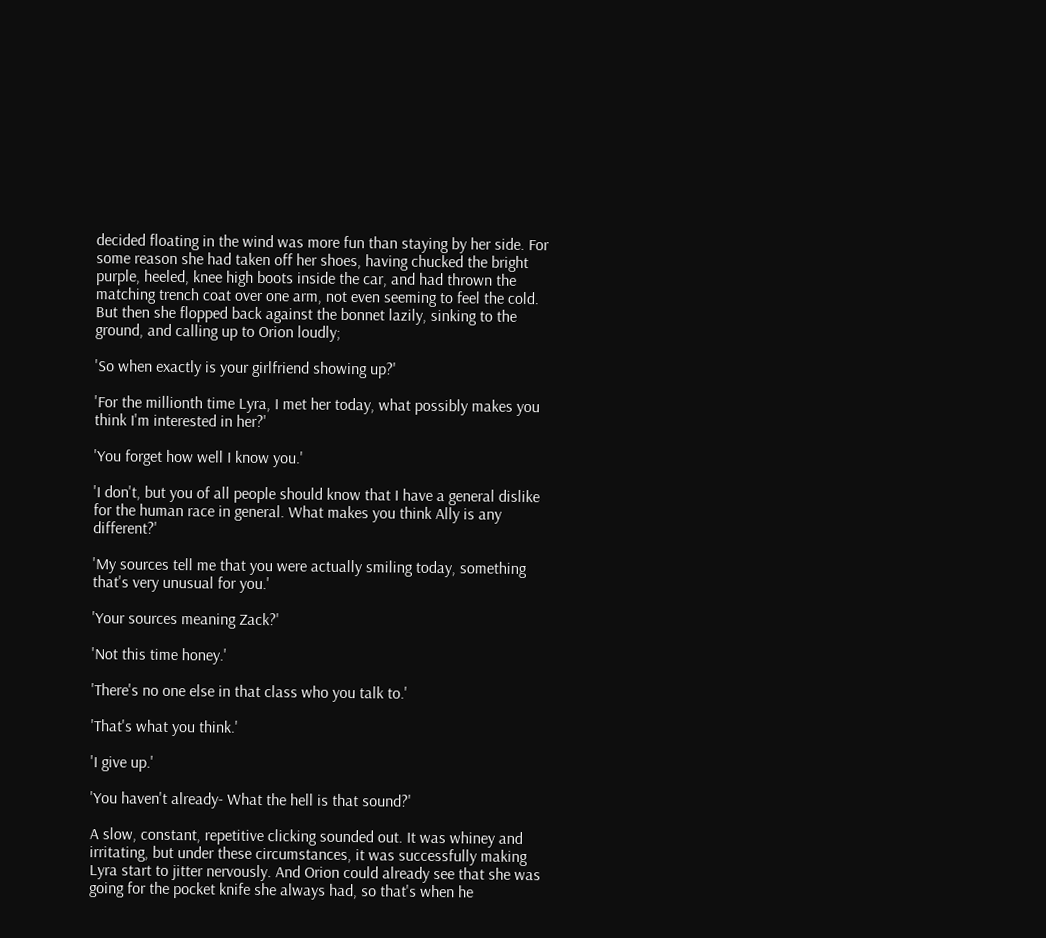decided floating in the wind was more fun than staying by her side. For some reason she had taken off her shoes, having chucked the bright purple, heeled, knee high boots inside the car, and had thrown the matching trench coat over one arm, not even seeming to feel the cold. But then she flopped back against the bonnet lazily, sinking to the ground, and calling up to Orion loudly;

'So when exactly is your girlfriend showing up?'

'For the millionth time Lyra, I met her today, what possibly makes you think I'm interested in her?'

'You forget how well I know you.'

'I don't, but you of all people should know that I have a general dislike for the human race in general. What makes you think Ally is any different?'

'My sources tell me that you were actually smiling today, something that's very unusual for you.'

'Your sources meaning Zack?'

'Not this time honey.'

'There's no one else in that class who you talk to.'

'That's what you think.'

'I give up.'

'You haven't already- What the hell is that sound?'

A slow, constant, repetitive clicking sounded out. It was whiney and irritating, but under these circumstances, it was successfully making Lyra start to jitter nervously. And Orion could already see that she was going for the pocket knife she always had, so that's when he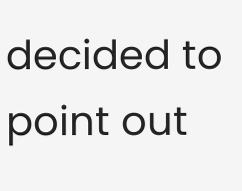decided to point out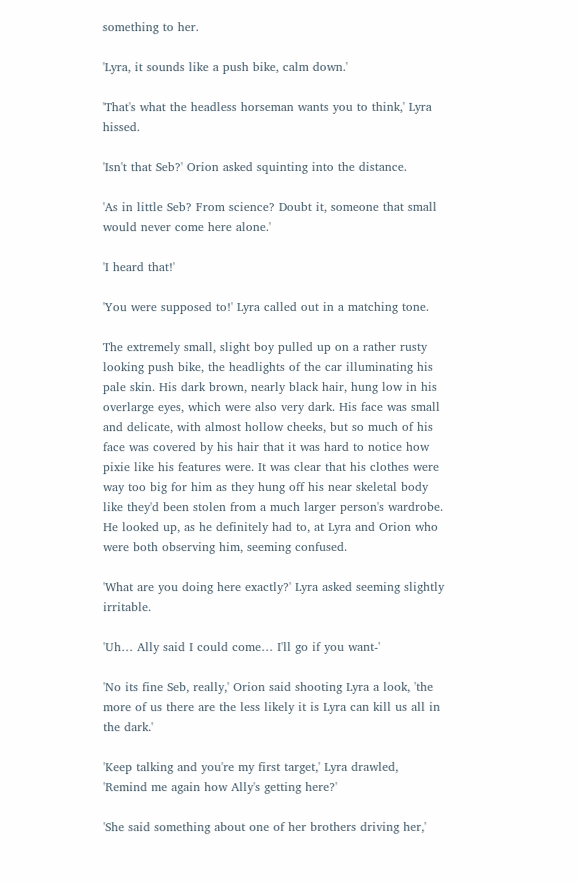something to her.

'Lyra, it sounds like a push bike, calm down.'

'That's what the headless horseman wants you to think,' Lyra hissed.

'Isn't that Seb?' Orion asked squinting into the distance.

'As in little Seb? From science? Doubt it, someone that small would never come here alone.'

'I heard that!'

'You were supposed to!' Lyra called out in a matching tone.

The extremely small, slight boy pulled up on a rather rusty looking push bike, the headlights of the car illuminating his pale skin. His dark brown, nearly black hair, hung low in his overlarge eyes, which were also very dark. His face was small and delicate, with almost hollow cheeks, but so much of his face was covered by his hair that it was hard to notice how pixie like his features were. It was clear that his clothes were way too big for him as they hung off his near skeletal body like they'd been stolen from a much larger person's wardrobe. He looked up, as he definitely had to, at Lyra and Orion who were both observing him, seeming confused.

'What are you doing here exactly?' Lyra asked seeming slightly irritable.

'Uh… Ally said I could come… I'll go if you want-'

'No its fine Seb, really,' Orion said shooting Lyra a look, 'the more of us there are the less likely it is Lyra can kill us all in the dark.'

'Keep talking and you're my first target,' Lyra drawled, 'Remind me again how Ally's getting here?'

'She said something about one of her brothers driving her,'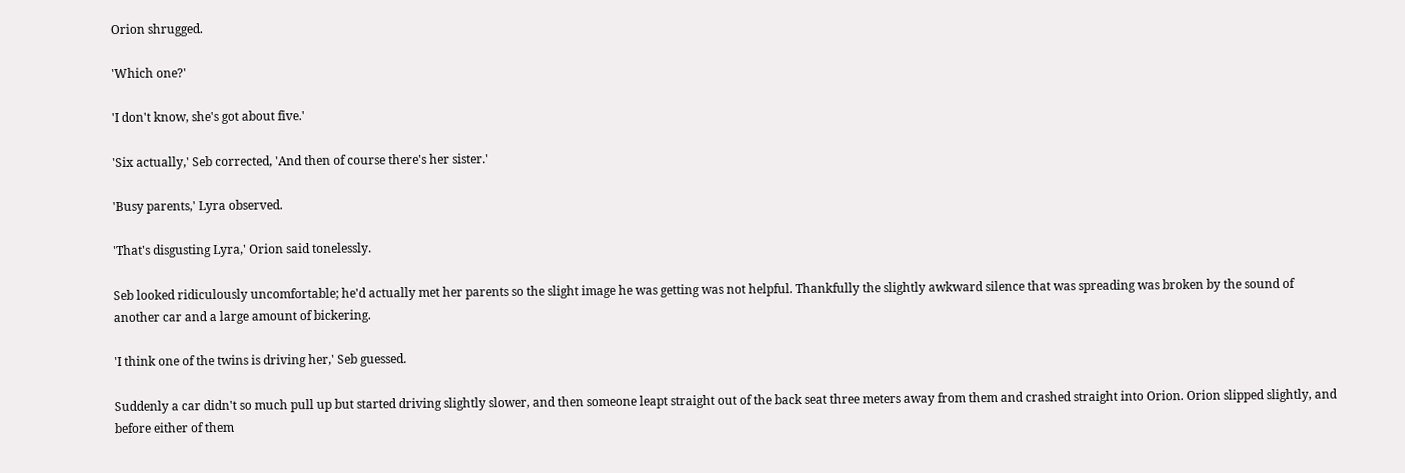Orion shrugged.

'Which one?'

'I don't know, she's got about five.'

'Six actually,' Seb corrected, 'And then of course there's her sister.'

'Busy parents,' Lyra observed.

'That's disgusting Lyra,' Orion said tonelessly.

Seb looked ridiculously uncomfortable; he'd actually met her parents so the slight image he was getting was not helpful. Thankfully the slightly awkward silence that was spreading was broken by the sound of another car and a large amount of bickering.

'I think one of the twins is driving her,' Seb guessed.

Suddenly a car didn't so much pull up but started driving slightly slower, and then someone leapt straight out of the back seat three meters away from them and crashed straight into Orion. Orion slipped slightly, and before either of them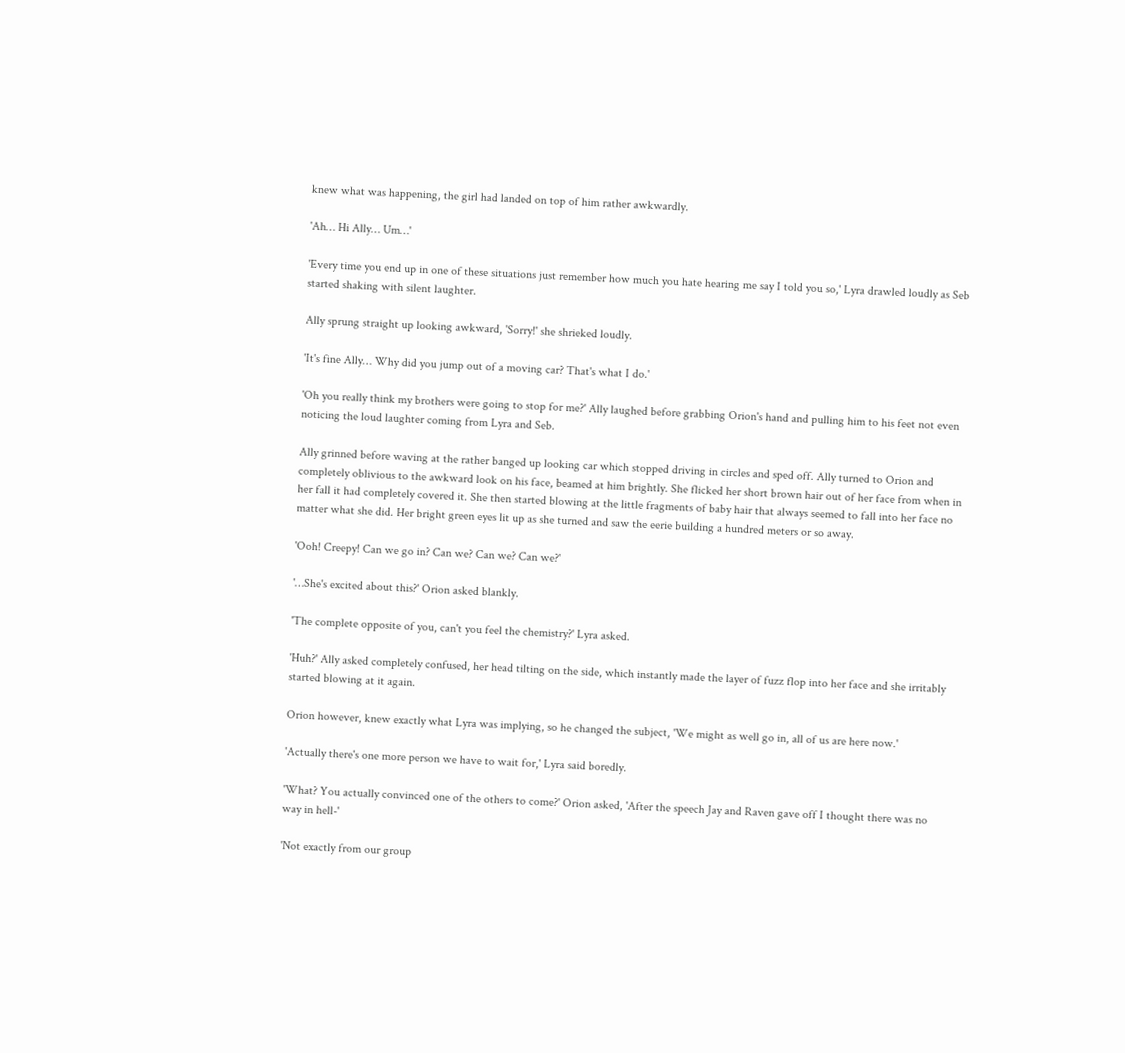knew what was happening, the girl had landed on top of him rather awkwardly.

'Ah… Hi Ally… Um…'

'Every time you end up in one of these situations just remember how much you hate hearing me say I told you so,' Lyra drawled loudly as Seb started shaking with silent laughter.

Ally sprung straight up looking awkward, 'Sorry!' she shrieked loudly.

'It's fine Ally… Why did you jump out of a moving car? That's what I do.'

'Oh you really think my brothers were going to stop for me?' Ally laughed before grabbing Orion's hand and pulling him to his feet not even noticing the loud laughter coming from Lyra and Seb.

Ally grinned before waving at the rather banged up looking car which stopped driving in circles and sped off. Ally turned to Orion and completely oblivious to the awkward look on his face, beamed at him brightly. She flicked her short brown hair out of her face from when in her fall it had completely covered it. She then started blowing at the little fragments of baby hair that always seemed to fall into her face no matter what she did. Her bright green eyes lit up as she turned and saw the eerie building a hundred meters or so away.

'Ooh! Creepy! Can we go in? Can we? Can we? Can we?'

'…She's excited about this?' Orion asked blankly.

'The complete opposite of you, can't you feel the chemistry?' Lyra asked.

'Huh?' Ally asked completely confused, her head tilting on the side, which instantly made the layer of fuzz flop into her face and she irritably started blowing at it again.

Orion however, knew exactly what Lyra was implying, so he changed the subject, 'We might as well go in, all of us are here now.'

'Actually there's one more person we have to wait for,' Lyra said boredly.

'What? You actually convinced one of the others to come?' Orion asked, 'After the speech Jay and Raven gave off I thought there was no way in hell-'

'Not exactly from our group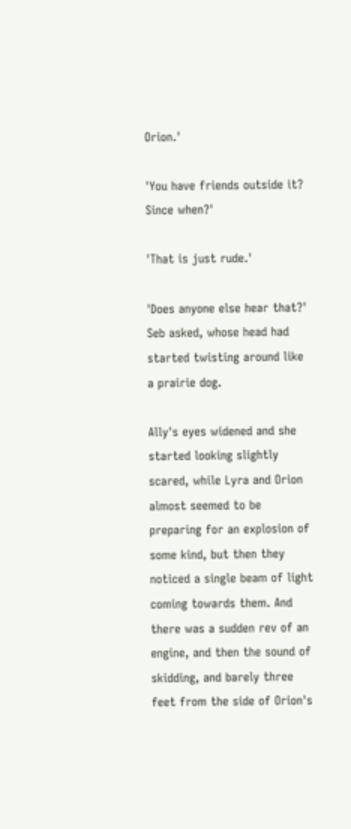Orion.'

'You have friends outside it? Since when?'

'That is just rude.'

'Does anyone else hear that?' Seb asked, whose head had started twisting around like a prairie dog.

Ally's eyes widened and she started looking slightly scared, while Lyra and Orion almost seemed to be preparing for an explosion of some kind, but then they noticed a single beam of light coming towards them. And there was a sudden rev of an engine, and then the sound of skidding, and barely three feet from the side of Orion's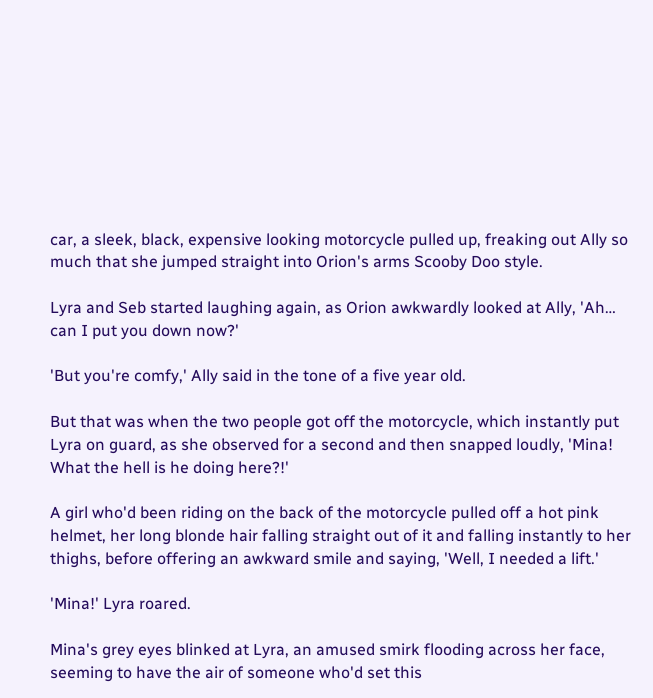car, a sleek, black, expensive looking motorcycle pulled up, freaking out Ally so much that she jumped straight into Orion's arms Scooby Doo style.

Lyra and Seb started laughing again, as Orion awkwardly looked at Ally, 'Ah… can I put you down now?'

'But you're comfy,' Ally said in the tone of a five year old.

But that was when the two people got off the motorcycle, which instantly put Lyra on guard, as she observed for a second and then snapped loudly, 'Mina! What the hell is he doing here?!'

A girl who'd been riding on the back of the motorcycle pulled off a hot pink helmet, her long blonde hair falling straight out of it and falling instantly to her thighs, before offering an awkward smile and saying, 'Well, I needed a lift.'

'Mina!' Lyra roared.

Mina's grey eyes blinked at Lyra, an amused smirk flooding across her face, seeming to have the air of someone who'd set this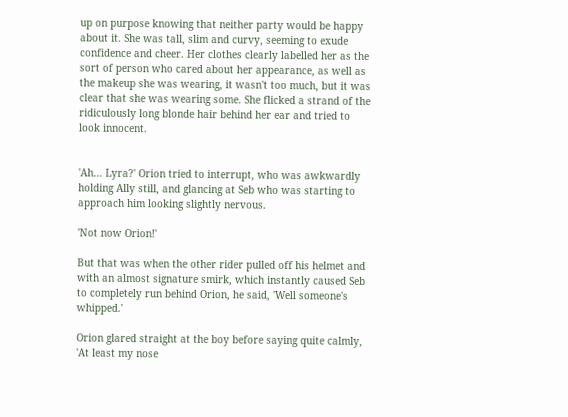up on purpose knowing that neither party would be happy about it. She was tall, slim and curvy, seeming to exude confidence and cheer. Her clothes clearly labelled her as the sort of person who cared about her appearance, as well as the makeup she was wearing, it wasn't too much, but it was clear that she was wearing some. She flicked a strand of the ridiculously long blonde hair behind her ear and tried to look innocent.


'Ah… Lyra?' Orion tried to interrupt, who was awkwardly holding Ally still, and glancing at Seb who was starting to approach him looking slightly nervous.

'Not now Orion!'

But that was when the other rider pulled off his helmet and with an almost signature smirk, which instantly caused Seb to completely run behind Orion, he said, 'Well someone's whipped.'

Orion glared straight at the boy before saying quite calmly, 'At least my nose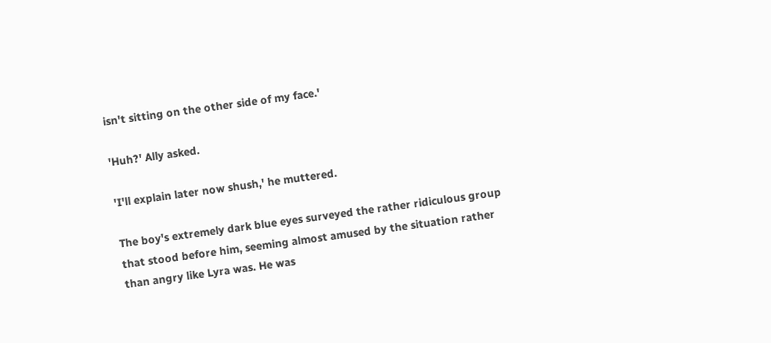isn't sitting on the other side of my face.'

'Huh?' Ally asked.

'I'll explain later now shush,' he muttered.

The boy's extremely dark blue eyes surveyed the rather ridiculous group that stood before him, seeming almost amused by the situation rather than angry like Lyra was. He was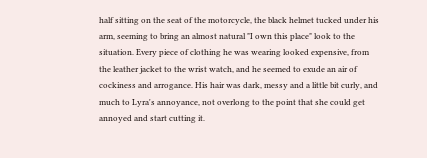half sitting on the seat of the motorcycle, the black helmet tucked under his arm, seeming to bring an almost natural "I own this place" look to the situation. Every piece of clothing he was wearing looked expensive, from the leather jacket to the wrist watch, and he seemed to exude an air of cockiness and arrogance. His hair was dark, messy and a little bit curly, and much to Lyra's annoyance, not overlong to the point that she could get annoyed and start cutting it.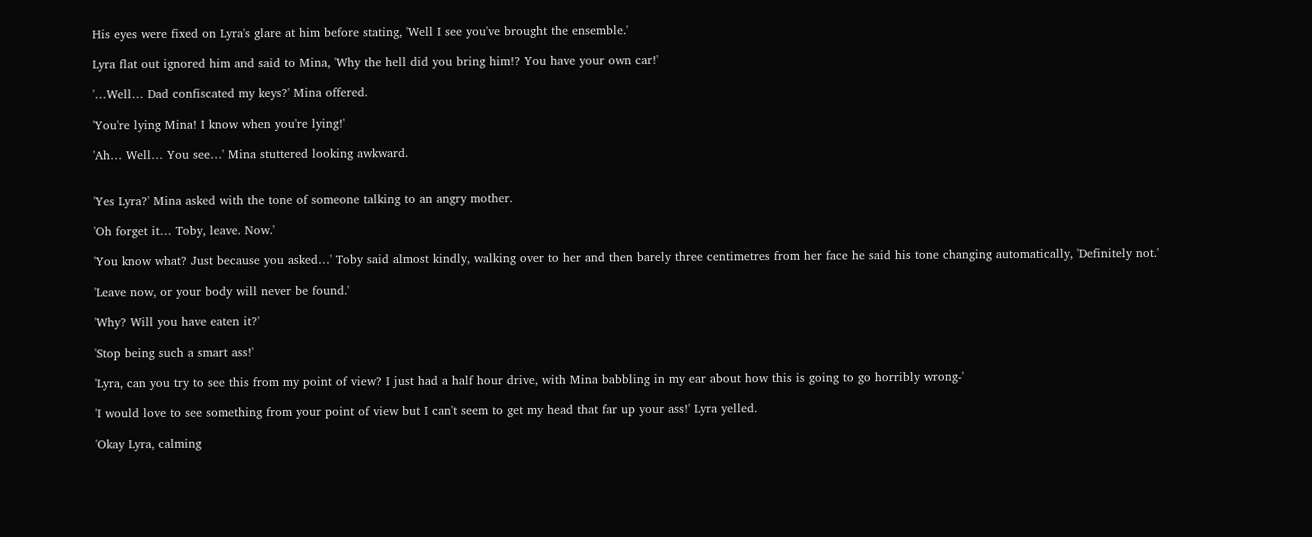His eyes were fixed on Lyra's glare at him before stating, 'Well I see you've brought the ensemble.'

Lyra flat out ignored him and said to Mina, 'Why the hell did you bring him!? You have your own car!'

'…Well… Dad confiscated my keys?' Mina offered.

'You're lying Mina! I know when you're lying!'

'Ah… Well… You see…' Mina stuttered looking awkward.


'Yes Lyra?' Mina asked with the tone of someone talking to an angry mother.

'Oh forget it… Toby, leave. Now.'

'You know what? Just because you asked…' Toby said almost kindly, walking over to her and then barely three centimetres from her face he said his tone changing automatically, 'Definitely not.'

'Leave now, or your body will never be found.'

'Why? Will you have eaten it?'

'Stop being such a smart ass!'

'Lyra, can you try to see this from my point of view? I just had a half hour drive, with Mina babbling in my ear about how this is going to go horribly wrong-'

'I would love to see something from your point of view but I can't seem to get my head that far up your ass!' Lyra yelled.

'Okay Lyra, calming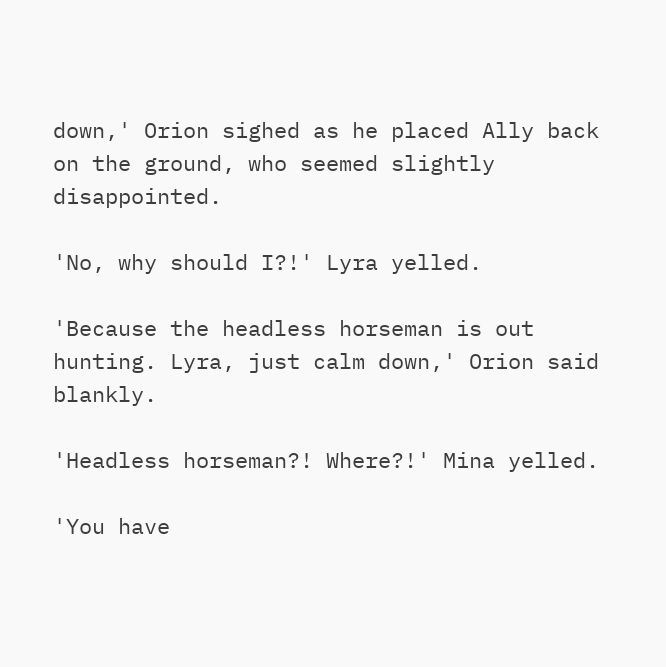down,' Orion sighed as he placed Ally back on the ground, who seemed slightly disappointed.

'No, why should I?!' Lyra yelled.

'Because the headless horseman is out hunting. Lyra, just calm down,' Orion said blankly.

'Headless horseman?! Where?!' Mina yelled.

'You have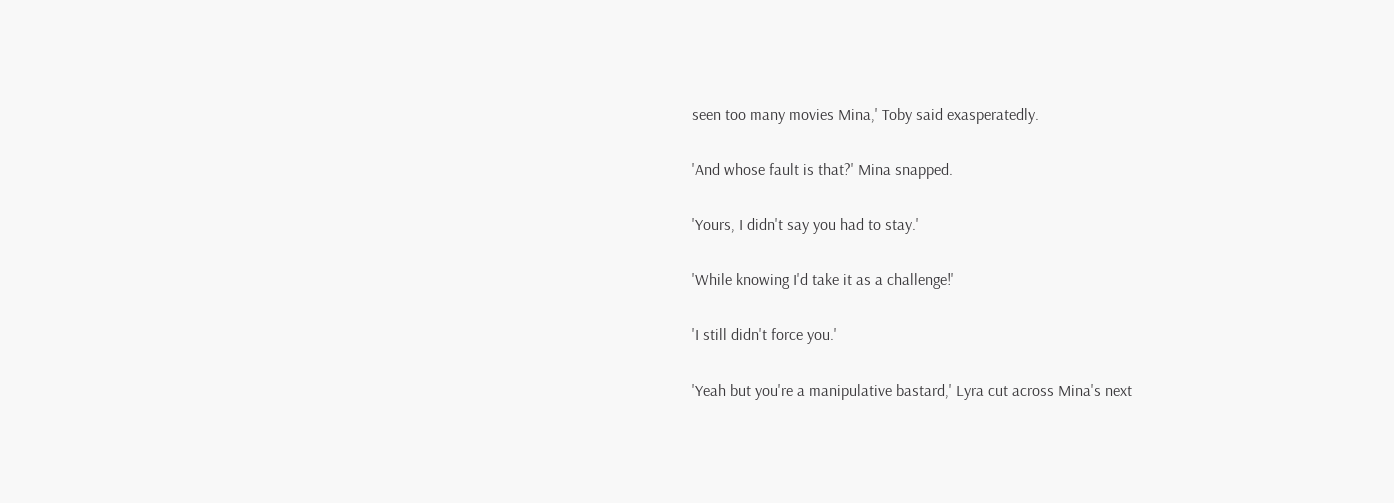seen too many movies Mina,' Toby said exasperatedly.

'And whose fault is that?' Mina snapped.

'Yours, I didn't say you had to stay.'

'While knowing I'd take it as a challenge!'

'I still didn't force you.'

'Yeah but you're a manipulative bastard,' Lyra cut across Mina's next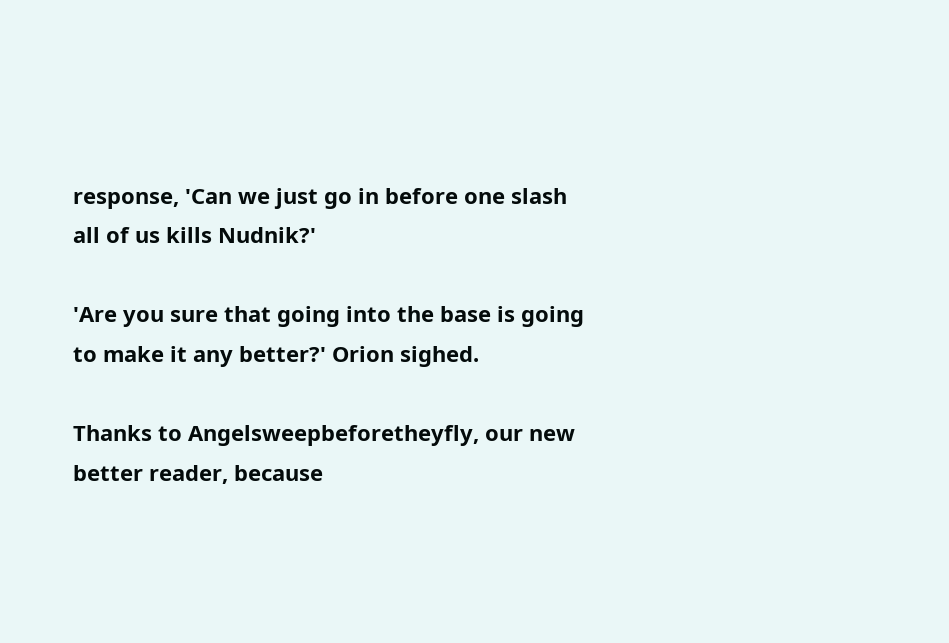response, 'Can we just go in before one slash all of us kills Nudnik?'

'Are you sure that going into the base is going to make it any better?' Orion sighed.

Thanks to Angelsweepbeforetheyfly, our new better reader, because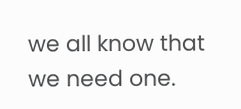we all know that we need one.